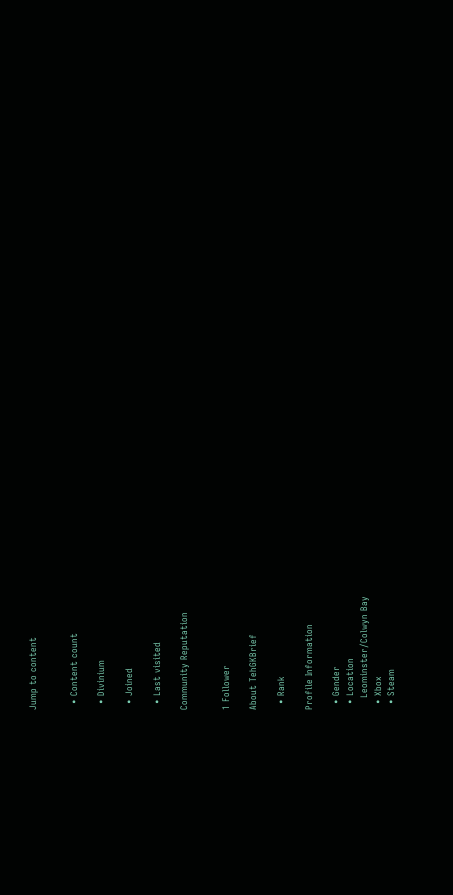Jump to content


  • Content count

  • Divinium

  • Joined

  • Last visited

Community Reputation


1 Follower

About TehGKBrief

  • Rank

Profile Information

  • Gender
  • Location
    Leominster/Colwyn Bay
  • Xbox
  • Steam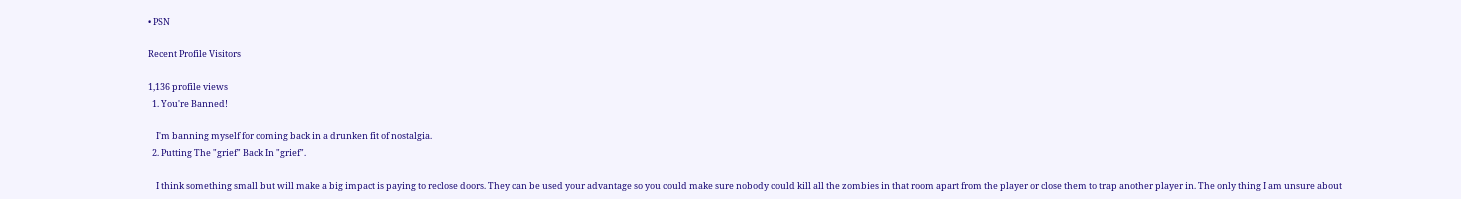• PSN

Recent Profile Visitors

1,136 profile views
  1. You're Banned!

    I'm banning myself for coming back in a drunken fit of nostalgia.
  2. Putting The "grief" Back In "grief".

    I think something small but will make a big impact is paying to reclose doors. They can be used your advantage so you could make sure nobody could kill all the zombies in that room apart from the player or close them to trap another player in. The only thing I am unsure about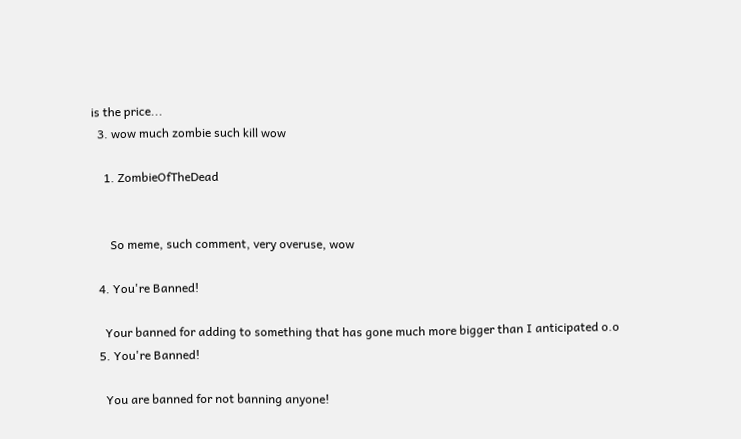is the price...
  3. wow much zombie such kill wow

    1. ZombieOfTheDead


      So meme, such comment, very overuse, wow

  4. You're Banned!

    Your banned for adding to something that has gone much more bigger than I anticipated o.o
  5. You're Banned!

    You are banned for not banning anyone!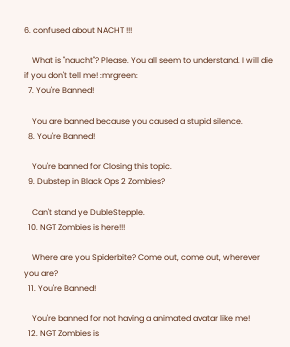6. confused about NACHT !!!

    What is "naucht"? Please. You all seem to understand. I will die if you don't tell me! :mrgreen:
  7. You're Banned!

    You are banned because you caused a stupid silence.
  8. You're Banned!

    You're banned for Closing this topic.
  9. Dubstep in Black Ops 2 Zombies?

    Can't stand ye DubleStepple.
  10. NGT Zombies is here!!!

    Where are you Spiderbite? Come out, come out, wherever you are?
  11. You're Banned!

    You're banned for not having a animated avatar like me!
  12. NGT Zombies is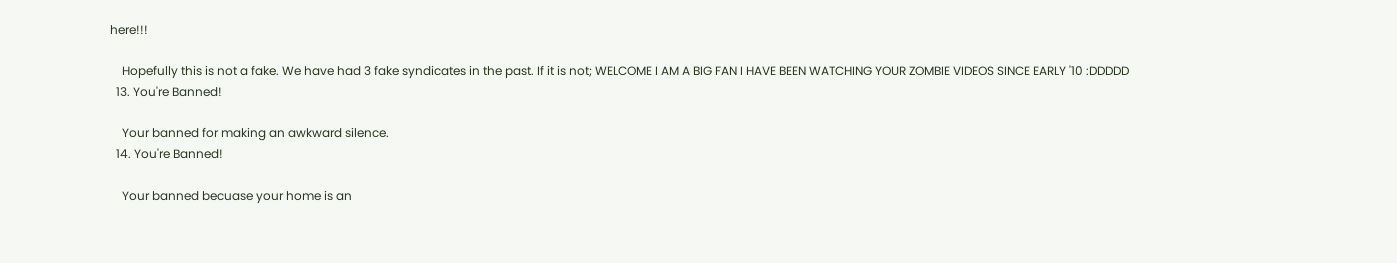here!!!

    Hopefully this is not a fake. We have had 3 fake syndicates in the past. If it is not; WELCOME I AM A BIG FAN I HAVE BEEN WATCHING YOUR ZOMBIE VIDEOS SINCE EARLY '10 :DDDDD
  13. You're Banned!

    Your banned for making an awkward silence.
  14. You're Banned!

    Your banned becuase your home is an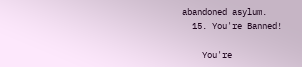abandoned asylum.
  15. You're Banned!

    You're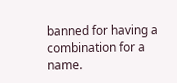banned for having a combination for a name.